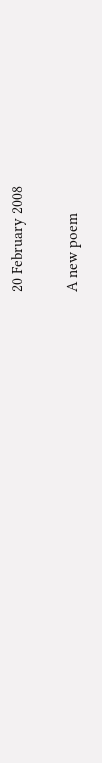20 February 2008

A new poem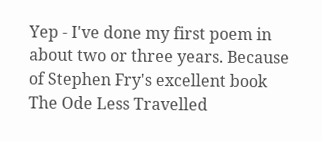Yep - I've done my first poem in about two or three years. Because of Stephen Fry's excellent book The Ode Less Travelled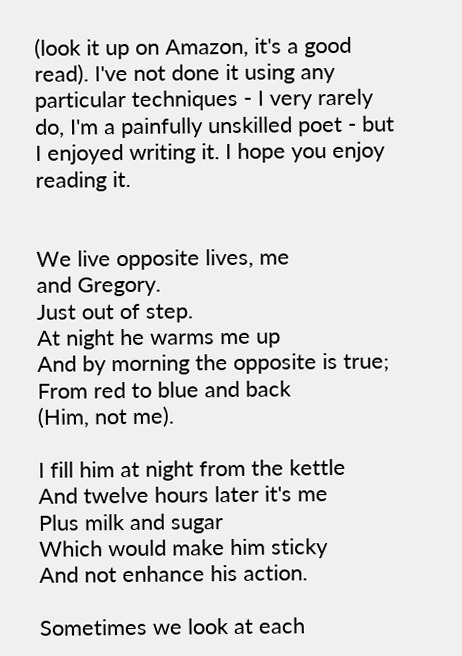(look it up on Amazon, it's a good read). I've not done it using any particular techniques - I very rarely do, I'm a painfully unskilled poet - but I enjoyed writing it. I hope you enjoy reading it.


We live opposite lives, me
and Gregory.
Just out of step.
At night he warms me up
And by morning the opposite is true;
From red to blue and back
(Him, not me).

I fill him at night from the kettle
And twelve hours later it's me
Plus milk and sugar
Which would make him sticky
And not enhance his action.

Sometimes we look at each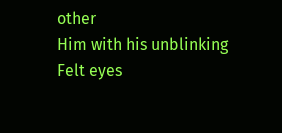other
Him with his unblinking
Felt eyes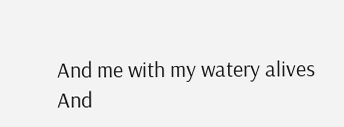And me with my watery alives
And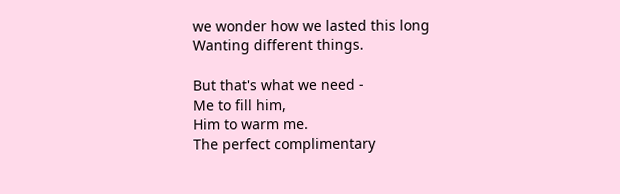we wonder how we lasted this long
Wanting different things.

But that's what we need -
Me to fill him,
Him to warm me.
The perfect complimentary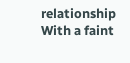relationship
With a faint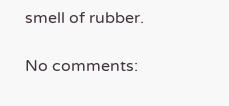smell of rubber.

No comments: